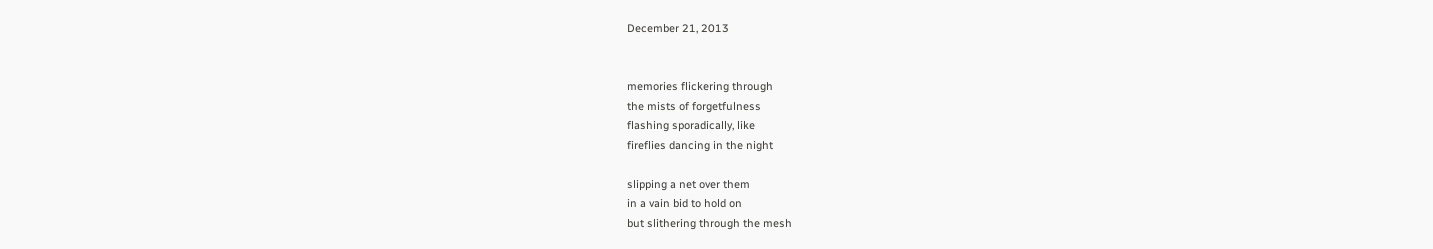December 21, 2013


memories flickering through
the mists of forgetfulness
flashing sporadically, like
fireflies dancing in the night

slipping a net over them
in a vain bid to hold on
but slithering through the mesh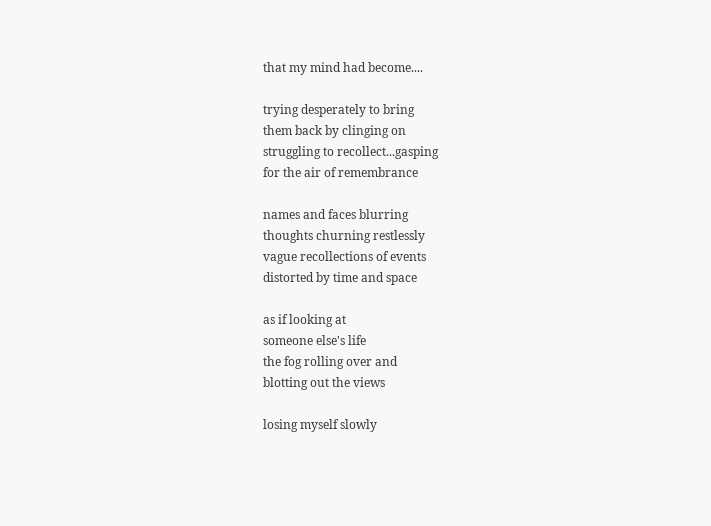that my mind had become....

trying desperately to bring
them back by clinging on
struggling to recollect...gasping
for the air of remembrance

names and faces blurring
thoughts churning restlessly
vague recollections of events
distorted by time and space

as if looking at
someone else's life
the fog rolling over and
blotting out the views

losing myself slowly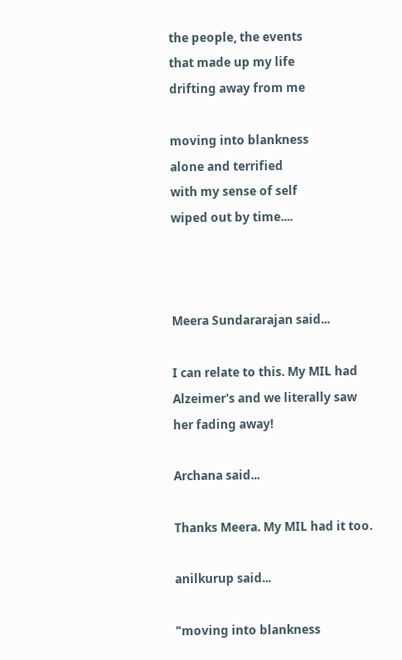the people, the events
that made up my life
drifting away from me

moving into blankness
alone and terrified
with my sense of self
wiped out by time....



Meera Sundararajan said...

I can relate to this. My MIL had Alzeimer's and we literally saw her fading away!

Archana said...

Thanks Meera. My MIL had it too.

anilkurup said...

"moving into blankness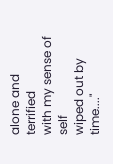alone and terrified
with my sense of self
wiped out by time...."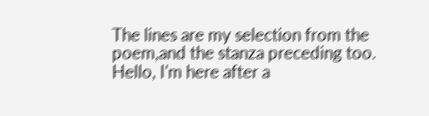The lines are my selection from the poem,and the stanza preceding too.
Hello, I'm here after a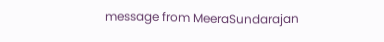message from MeeraSundarajan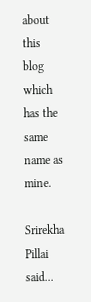about this blog which has the same name as mine.

Srirekha Pillai said...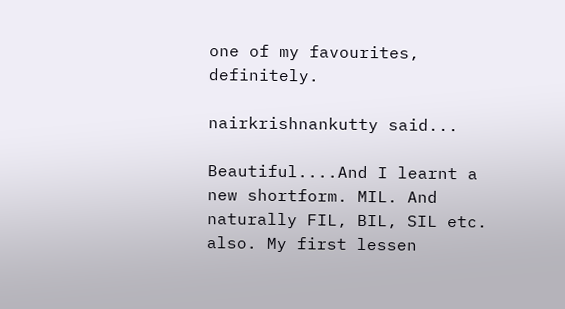one of my favourites, definitely.

nairkrishnankutty said...

Beautiful....And I learnt a new shortform. MIL. And naturally FIL, BIL, SIL etc. also. My first lessen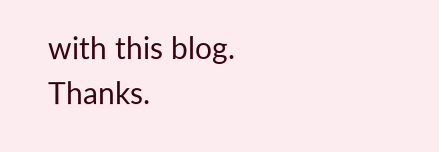with this blog. Thanks.